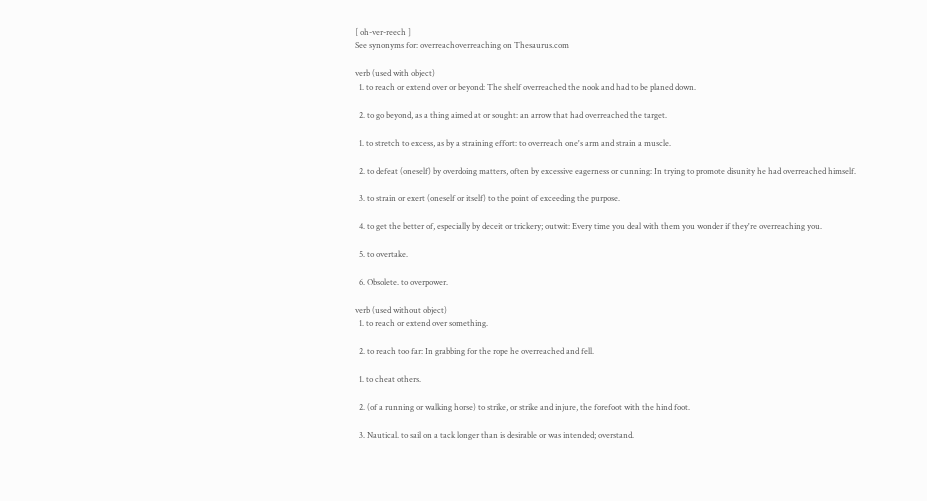[ oh-ver-reech ]
See synonyms for: overreachoverreaching on Thesaurus.com

verb (used with object)
  1. to reach or extend over or beyond: The shelf overreached the nook and had to be planed down.

  2. to go beyond, as a thing aimed at or sought: an arrow that had overreached the target.

  1. to stretch to excess, as by a straining effort: to overreach one's arm and strain a muscle.

  2. to defeat (oneself) by overdoing matters, often by excessive eagerness or cunning: In trying to promote disunity he had overreached himself.

  3. to strain or exert (oneself or itself) to the point of exceeding the purpose.

  4. to get the better of, especially by deceit or trickery; outwit: Every time you deal with them you wonder if they're overreaching you.

  5. to overtake.

  6. Obsolete. to overpower.

verb (used without object)
  1. to reach or extend over something.

  2. to reach too far: In grabbing for the rope he overreached and fell.

  1. to cheat others.

  2. (of a running or walking horse) to strike, or strike and injure, the forefoot with the hind foot.

  3. Nautical. to sail on a tack longer than is desirable or was intended; overstand.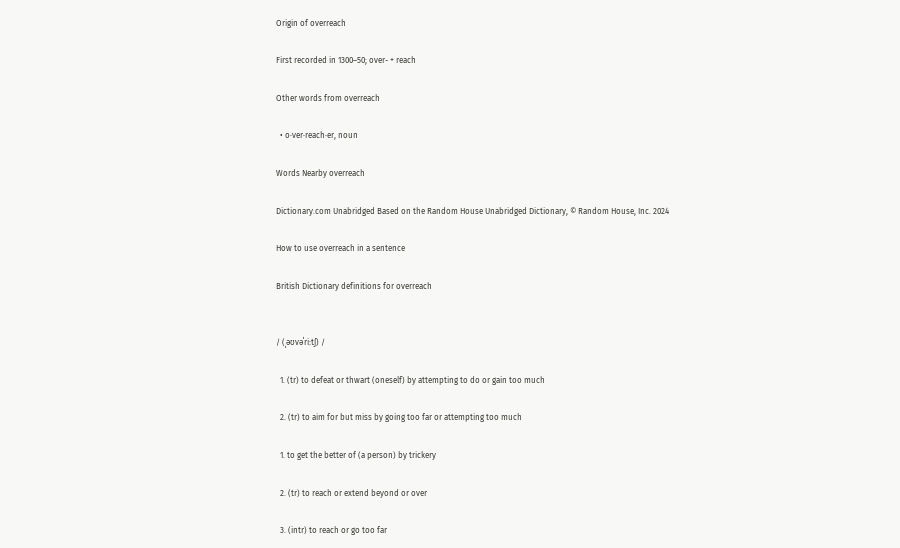Origin of overreach

First recorded in 1300–50; over- + reach

Other words from overreach

  • o·ver·reach·er, noun

Words Nearby overreach

Dictionary.com Unabridged Based on the Random House Unabridged Dictionary, © Random House, Inc. 2024

How to use overreach in a sentence

British Dictionary definitions for overreach


/ (ˌəʊvəˈriːtʃ) /

  1. (tr) to defeat or thwart (oneself) by attempting to do or gain too much

  2. (tr) to aim for but miss by going too far or attempting too much

  1. to get the better of (a person) by trickery

  2. (tr) to reach or extend beyond or over

  3. (intr) to reach or go too far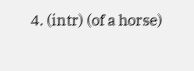4. (intr) (of a horse)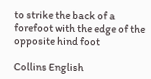to strike the back of a forefoot with the edge of the opposite hind foot

Collins English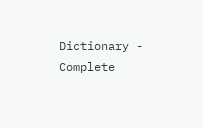Dictionary - Complete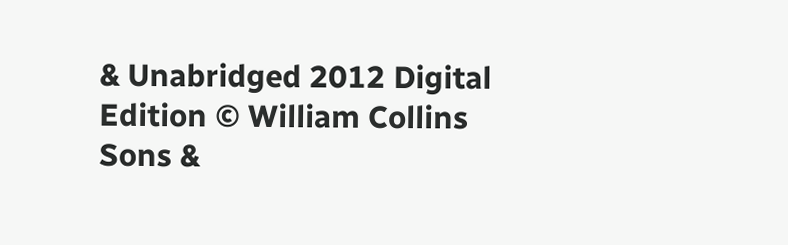& Unabridged 2012 Digital Edition © William Collins Sons &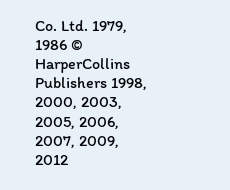Co. Ltd. 1979, 1986 © HarperCollins Publishers 1998, 2000, 2003, 2005, 2006, 2007, 2009, 2012